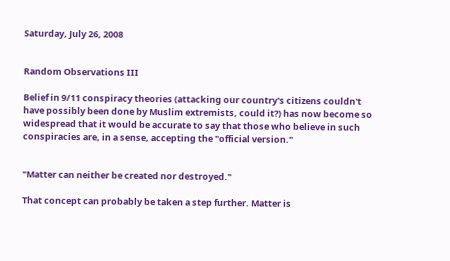Saturday, July 26, 2008


Random Observations III

Belief in 9/11 conspiracy theories (attacking our country's citizens couldn't have possibly been done by Muslim extremists, could it?) has now become so widespread that it would be accurate to say that those who believe in such conspiracies are, in a sense, accepting the "official version."


"Matter can neither be created nor destroyed."

That concept can probably be taken a step further. Matter is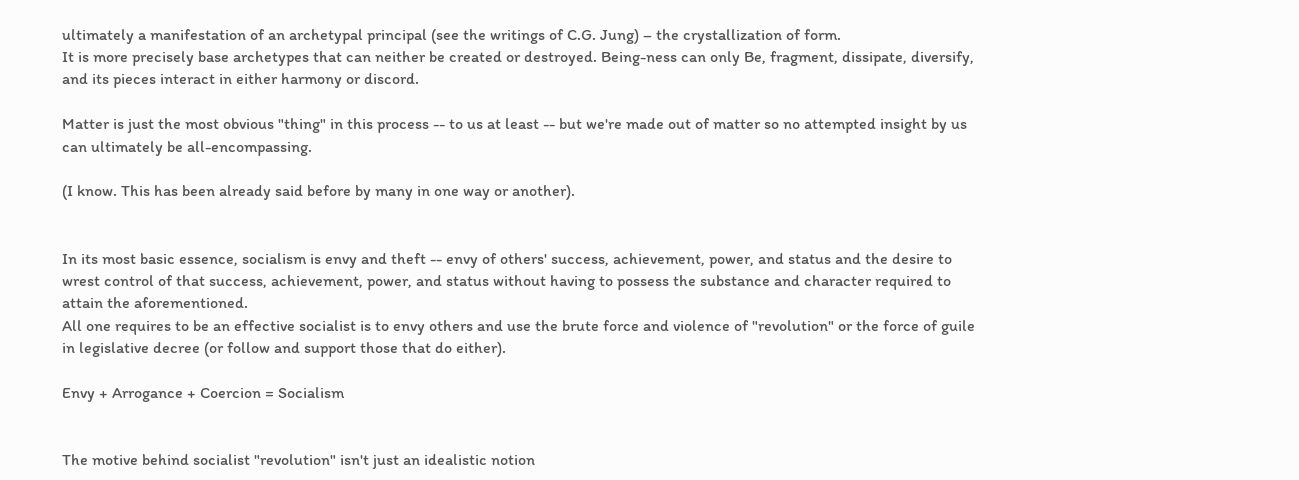ultimately a manifestation of an archetypal principal (see the writings of C.G. Jung) – the crystallization of form.
It is more precisely base archetypes that can neither be created or destroyed. Being-ness can only Be, fragment, dissipate, diversify, and its pieces interact in either harmony or discord.

Matter is just the most obvious "thing" in this process -- to us at least -- but we're made out of matter so no attempted insight by us can ultimately be all-encompassing.

(I know. This has been already said before by many in one way or another).


In its most basic essence, socialism is envy and theft -- envy of others' success, achievement, power, and status and the desire to wrest control of that success, achievement, power, and status without having to possess the substance and character required to attain the aforementioned.
All one requires to be an effective socialist is to envy others and use the brute force and violence of "revolution" or the force of guile in legislative decree (or follow and support those that do either).

Envy + Arrogance + Coercion = Socialism


The motive behind socialist "revolution" isn't just an idealistic notion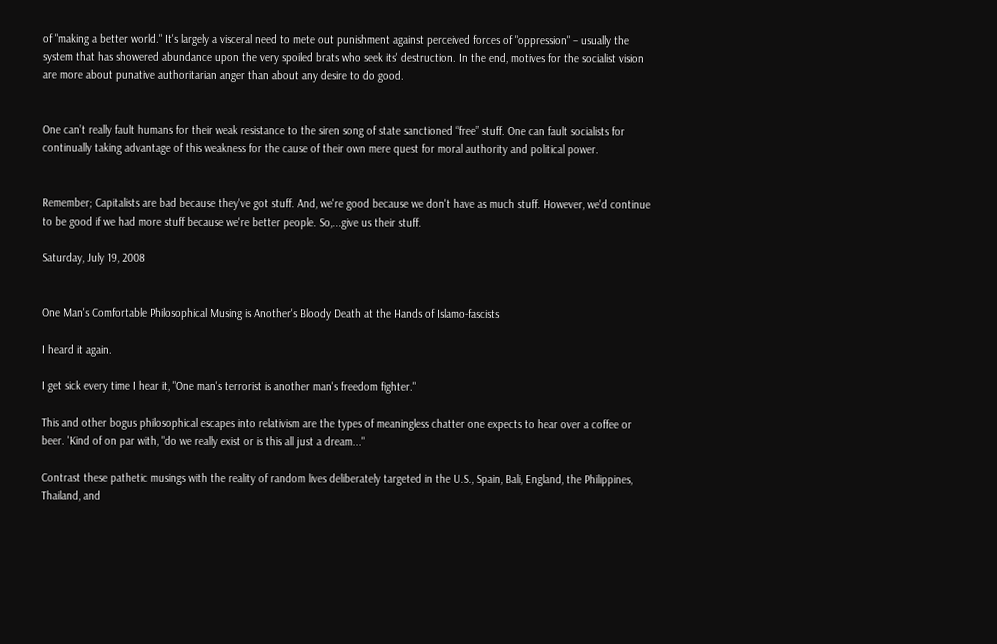of "making a better world." It's largely a visceral need to mete out punishment against perceived forces of "oppression" – usually the system that has showered abundance upon the very spoiled brats who seek its' destruction. In the end, motives for the socialist vision are more about punative authoritarian anger than about any desire to do good.


One can’t really fault humans for their weak resistance to the siren song of state sanctioned “free” stuff. One can fault socialists for continually taking advantage of this weakness for the cause of their own mere quest for moral authority and political power.


Remember; Capitalists are bad because they've got stuff. And, we're good because we don't have as much stuff. However, we'd continue to be good if we had more stuff because we're better people. So,...give us their stuff.

Saturday, July 19, 2008


One Man's Comfortable Philosophical Musing is Another's Bloody Death at the Hands of Islamo-fascists

I heard it again.

I get sick every time I hear it, "One man's terrorist is another man's freedom fighter."

This and other bogus philosophical escapes into relativism are the types of meaningless chatter one expects to hear over a coffee or beer. 'Kind of on par with, "do we really exist or is this all just a dream..."

Contrast these pathetic musings with the reality of random lives deliberately targeted in the U.S., Spain, Bali, England, the Philippines, Thailand, and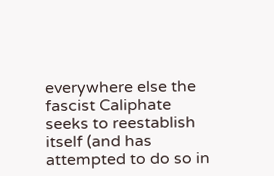everywhere else the fascist Caliphate seeks to reestablish itself (and has attempted to do so in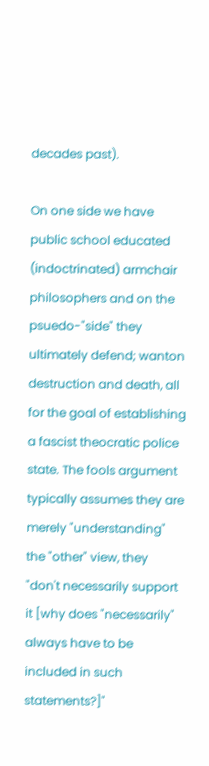decades past).

On one side we have public school educated (indoctrinated) armchair philosophers and on the psuedo-"side" they ultimately defend; wanton destruction and death, all for the goal of establishing a fascist theocratic police state. The fools argument typically assumes they are merely "understanding" the "other" view, they "don't necessarily support it [why does "necessarily" always have to be included in such statements?]"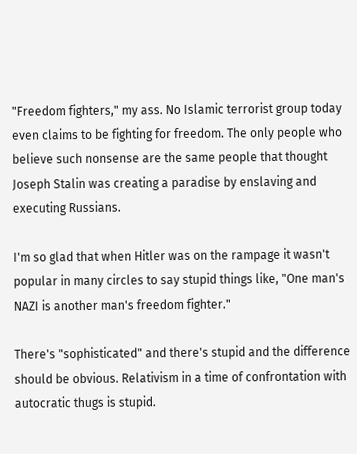"Freedom fighters," my ass. No Islamic terrorist group today even claims to be fighting for freedom. The only people who believe such nonsense are the same people that thought Joseph Stalin was creating a paradise by enslaving and executing Russians.

I'm so glad that when Hitler was on the rampage it wasn't popular in many circles to say stupid things like, "One man's NAZI is another man's freedom fighter."

There's "sophisticated" and there's stupid and the difference should be obvious. Relativism in a time of confrontation with autocratic thugs is stupid.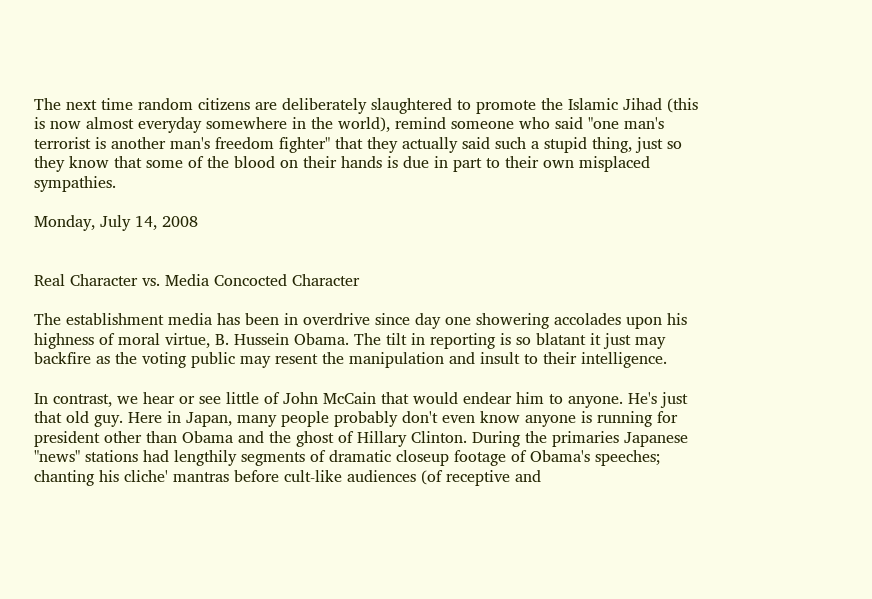The next time random citizens are deliberately slaughtered to promote the Islamic Jihad (this is now almost everyday somewhere in the world), remind someone who said "one man's terrorist is another man's freedom fighter" that they actually said such a stupid thing, just so they know that some of the blood on their hands is due in part to their own misplaced sympathies.

Monday, July 14, 2008


Real Character vs. Media Concocted Character

The establishment media has been in overdrive since day one showering accolades upon his highness of moral virtue, B. Hussein Obama. The tilt in reporting is so blatant it just may backfire as the voting public may resent the manipulation and insult to their intelligence.

In contrast, we hear or see little of John McCain that would endear him to anyone. He's just that old guy. Here in Japan, many people probably don't even know anyone is running for president other than Obama and the ghost of Hillary Clinton. During the primaries Japanese "news" stations had lengthily segments of dramatic closeup footage of Obama's speeches; chanting his cliche' mantras before cult-like audiences (of receptive and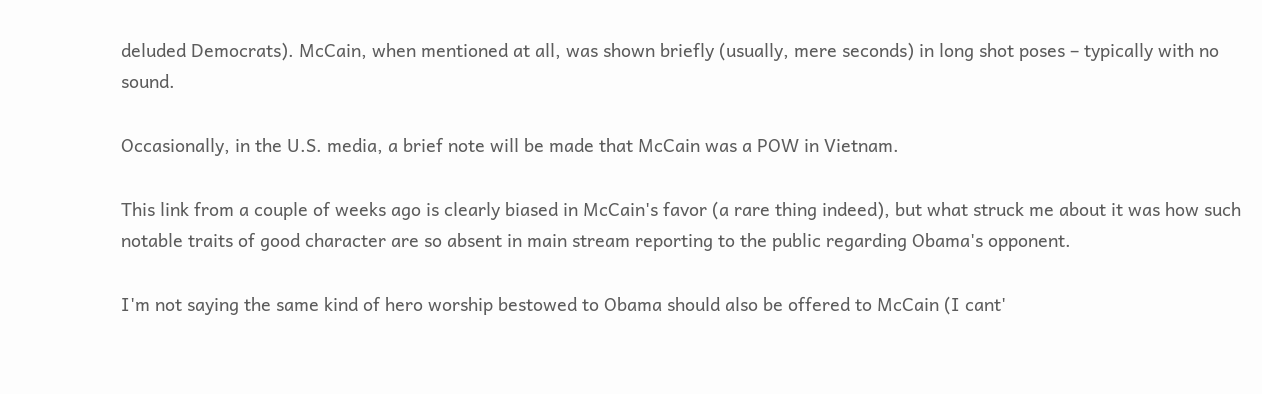deluded Democrats). McCain, when mentioned at all, was shown briefly (usually, mere seconds) in long shot poses – typically with no sound.

Occasionally, in the U.S. media, a brief note will be made that McCain was a POW in Vietnam.

This link from a couple of weeks ago is clearly biased in McCain's favor (a rare thing indeed), but what struck me about it was how such notable traits of good character are so absent in main stream reporting to the public regarding Obama's opponent.

I'm not saying the same kind of hero worship bestowed to Obama should also be offered to McCain (I cant'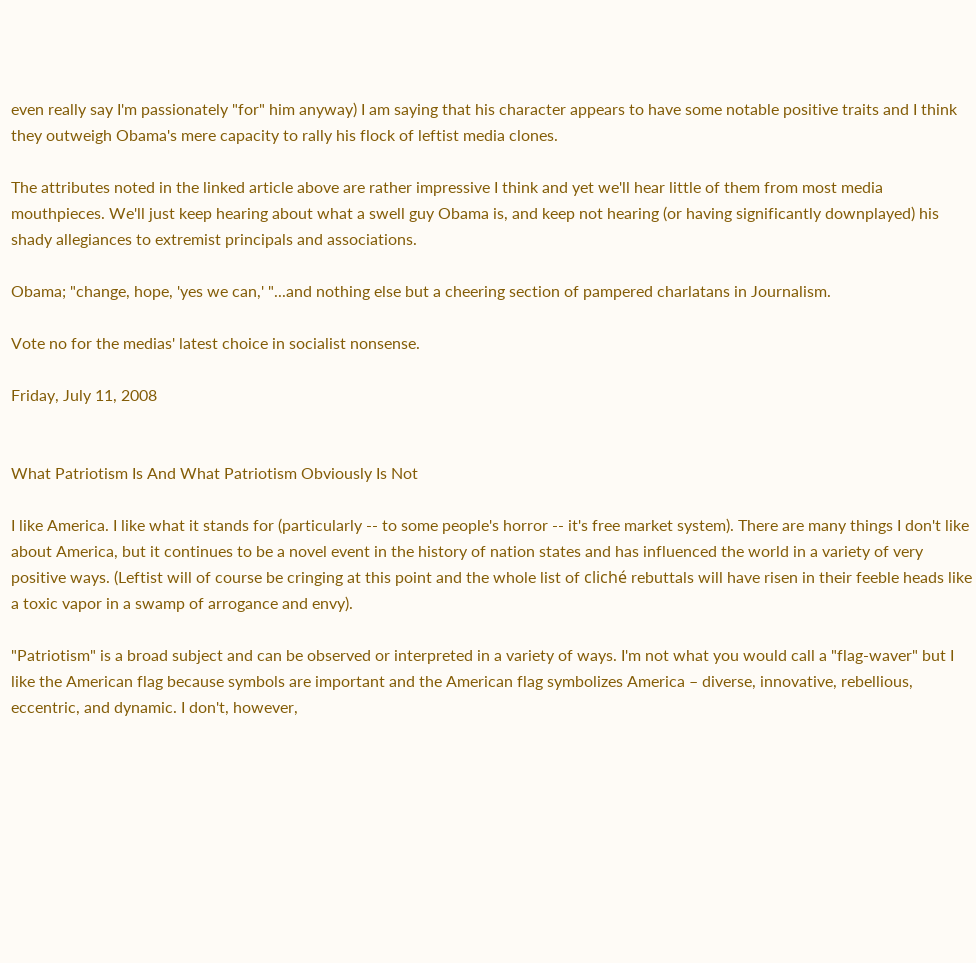even really say I'm passionately "for" him anyway) I am saying that his character appears to have some notable positive traits and I think they outweigh Obama's mere capacity to rally his flock of leftist media clones.

The attributes noted in the linked article above are rather impressive I think and yet we'll hear little of them from most media mouthpieces. We'll just keep hearing about what a swell guy Obama is, and keep not hearing (or having significantly downplayed) his shady allegiances to extremist principals and associations.

Obama; "change, hope, 'yes we can,' "...and nothing else but a cheering section of pampered charlatans in Journalism.

Vote no for the medias' latest choice in socialist nonsense.

Friday, July 11, 2008


What Patriotism Is And What Patriotism Obviously Is Not

I like America. I like what it stands for (particularly -- to some people's horror -- it's free market system). There are many things I don't like about America, but it continues to be a novel event in the history of nation states and has influenced the world in a variety of very positive ways. (Leftist will of course be cringing at this point and the whole list of cliché rebuttals will have risen in their feeble heads like a toxic vapor in a swamp of arrogance and envy).

"Patriotism" is a broad subject and can be observed or interpreted in a variety of ways. I'm not what you would call a "flag-waver" but I like the American flag because symbols are important and the American flag symbolizes America – diverse, innovative, rebellious, eccentric, and dynamic. I don't, however,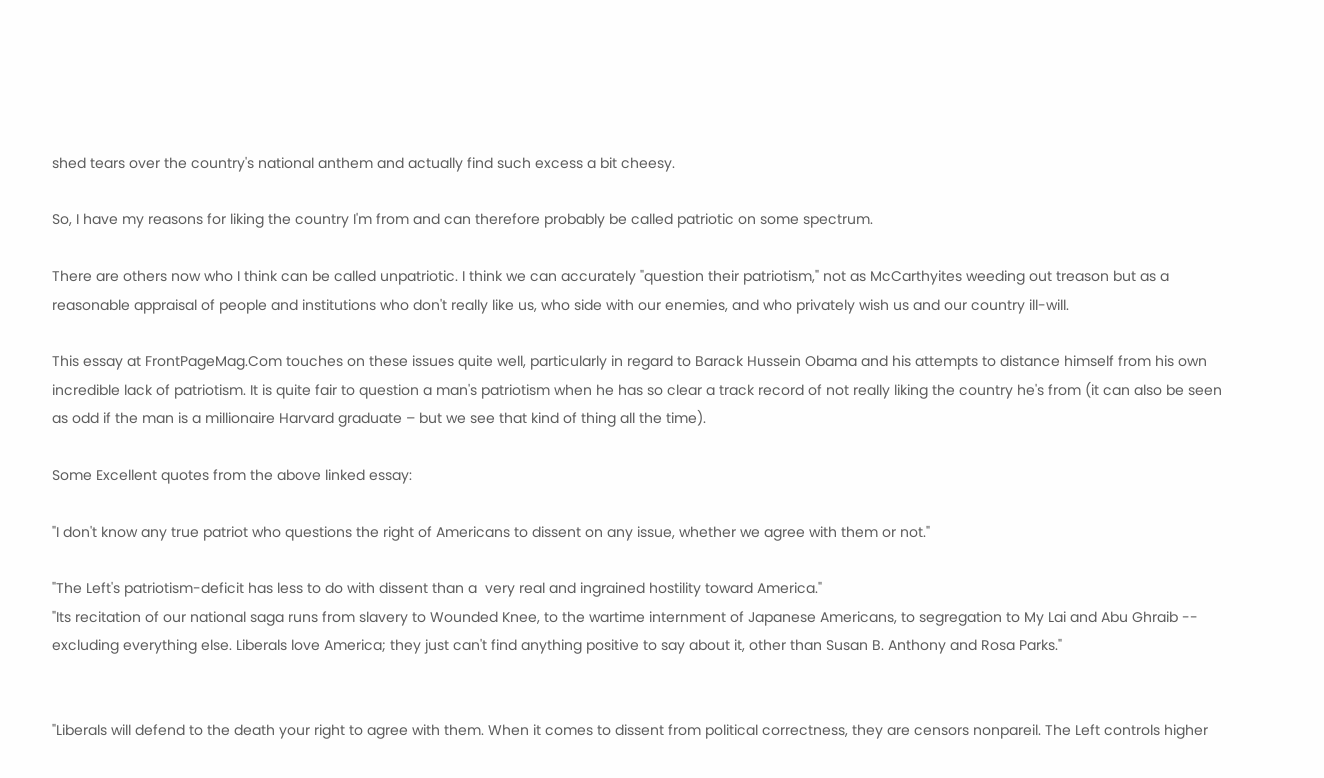shed tears over the country's national anthem and actually find such excess a bit cheesy.

So, I have my reasons for liking the country I'm from and can therefore probably be called patriotic on some spectrum.

There are others now who I think can be called unpatriotic. I think we can accurately "question their patriotism," not as McCarthyites weeding out treason but as a reasonable appraisal of people and institutions who don't really like us, who side with our enemies, and who privately wish us and our country ill-will.

This essay at FrontPageMag.Com touches on these issues quite well, particularly in regard to Barack Hussein Obama and his attempts to distance himself from his own incredible lack of patriotism. It is quite fair to question a man's patriotism when he has so clear a track record of not really liking the country he's from (it can also be seen as odd if the man is a millionaire Harvard graduate – but we see that kind of thing all the time).

Some Excellent quotes from the above linked essay:

"I don't know any true patriot who questions the right of Americans to dissent on any issue, whether we agree with them or not."

"The Left's patriotism-deficit has less to do with dissent than a  very real and ingrained hostility toward America."
"Its recitation of our national saga runs from slavery to Wounded Knee, to the wartime internment of Japanese Americans, to segregation to My Lai and Abu Ghraib -- excluding everything else. Liberals love America; they just can't find anything positive to say about it, other than Susan B. Anthony and Rosa Parks."


"Liberals will defend to the death your right to agree with them. When it comes to dissent from political correctness, they are censors nonpareil. The Left controls higher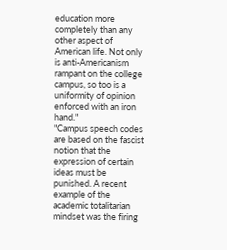education more completely than any other aspect of American life. Not only is anti-Americanism rampant on the college campus, so too is a uniformity of opinion enforced with an iron hand."
"Campus speech codes are based on the fascist notion that the expression of certain ideas must be punished. A recent example of the academic totalitarian mindset was the firing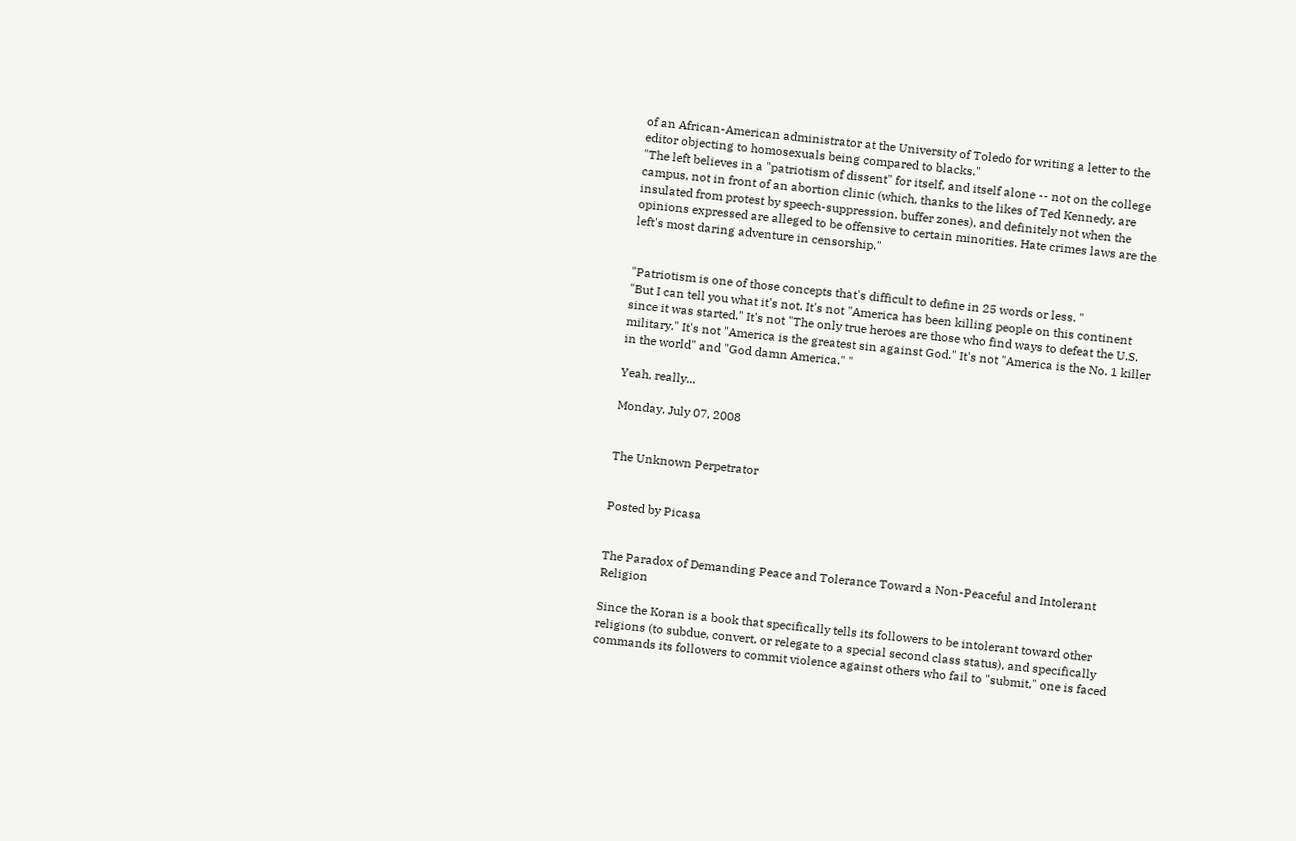of an African-American administrator at the University of Toledo for writing a letter to the editor objecting to homosexuals being compared to blacks."
"The left believes in a "patriotism of dissent" for itself, and itself alone -- not on the college campus, not in front of an abortion clinic (which, thanks to the likes of Ted Kennedy, are insulated from protest by speech-suppression, buffer zones), and definitely not when the opinions expressed are alleged to be offensive to certain minorities. Hate crimes laws are the left's most daring adventure in censorship."


"Patriotism is one of those concepts that's difficult to define in 25 words or less. "
"But I can tell you what it's not. It's not "America has been killing people on this continent since it was started." It's not "The only true heroes are those who find ways to defeat the U.S. military." It's not "America is the greatest sin against God." It's not "America is the No. 1 killer in the world" and "God damn America." "

Yeah, really...

Monday, July 07, 2008


The Unknown Perpetrator


Posted by Picasa


The Paradox of Demanding Peace and Tolerance Toward a Non-Peaceful and Intolerant Religion

Since the Koran is a book that specifically tells its followers to be intolerant toward other religions (to subdue, convert, or relegate to a special second class status), and specifically commands its followers to commit violence against others who fail to "submit," one is faced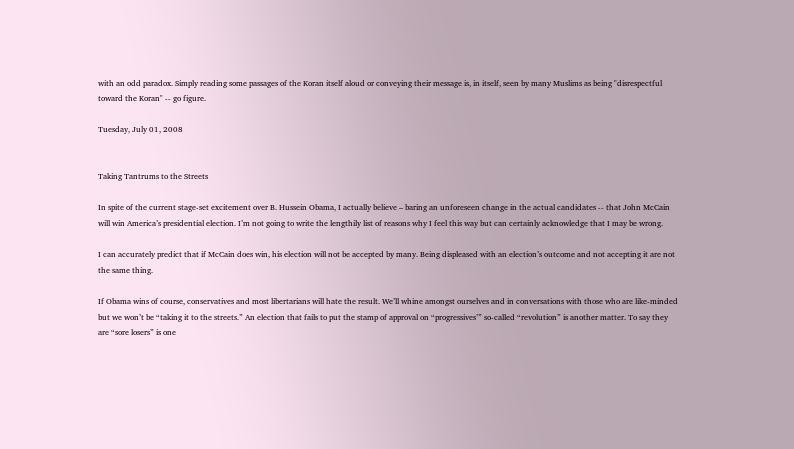with an odd paradox. Simply reading some passages of the Koran itself aloud or conveying their message is, in itself, seen by many Muslims as being "disrespectful toward the Koran" -- go figure.

Tuesday, July 01, 2008


Taking Tantrums to the Streets

In spite of the current stage-set excitement over B. Hussein Obama, I actually believe – baring an unforeseen change in the actual candidates -- that John McCain will win America’s presidential election. I’m not going to write the lengthily list of reasons why I feel this way but can certainly acknowledge that I may be wrong.

I can accurately predict that if McCain does win, his election will not be accepted by many. Being displeased with an election’s outcome and not accepting it are not the same thing.

If Obama wins of course, conservatives and most libertarians will hate the result. We’ll whine amongst ourselves and in conversations with those who are like-minded but we won’t be “taking it to the streets.” An election that fails to put the stamp of approval on “progressives’” so-called “revolution” is another matter. To say they are “sore losers” is one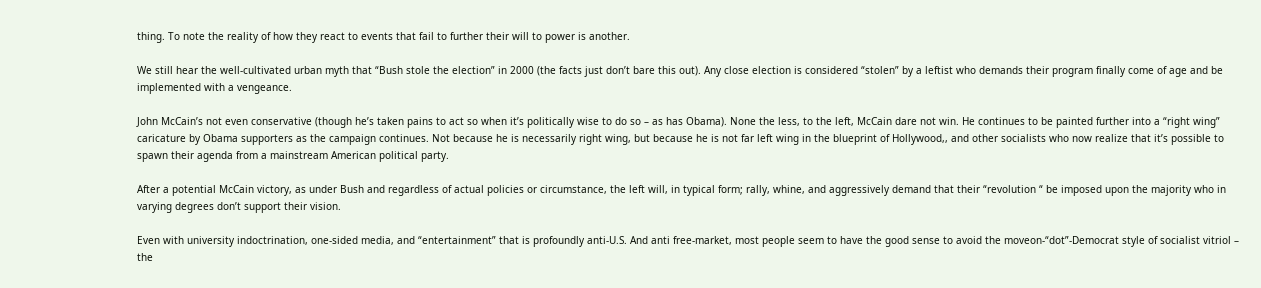thing. To note the reality of how they react to events that fail to further their will to power is another.

We still hear the well-cultivated urban myth that “Bush stole the election” in 2000 (the facts just don’t bare this out). Any close election is considered “stolen” by a leftist who demands their program finally come of age and be implemented with a vengeance.

John McCain’s not even conservative (though he’s taken pains to act so when it’s politically wise to do so – as has Obama). None the less, to the left, McCain dare not win. He continues to be painted further into a “right wing” caricature by Obama supporters as the campaign continues. Not because he is necessarily right wing, but because he is not far left wing in the blueprint of Hollywood,, and other socialists who now realize that it’s possible to spawn their agenda from a mainstream American political party.

After a potential McCain victory, as under Bush and regardless of actual policies or circumstance, the left will, in typical form; rally, whine, and aggressively demand that their “revolution “ be imposed upon the majority who in varying degrees don’t support their vision.

Even with university indoctrination, one-sided media, and “entertainment” that is profoundly anti-U.S. And anti free-market, most people seem to have the good sense to avoid the moveon-“dot”-Democrat style of socialist vitriol – the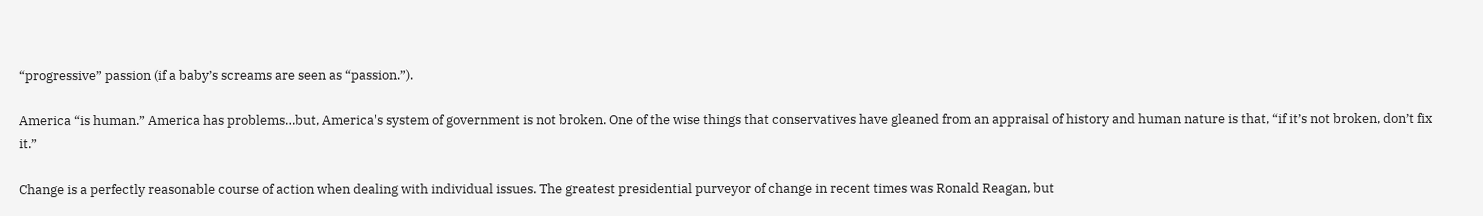“progressive” passion (if a baby’s screams are seen as “passion.”).

America “is human.” America has problems…but, America's system of government is not broken. One of the wise things that conservatives have gleaned from an appraisal of history and human nature is that, “if it’s not broken, don’t fix it.”

Change is a perfectly reasonable course of action when dealing with individual issues. The greatest presidential purveyor of change in recent times was Ronald Reagan, but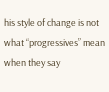his style of change is not what “progressives” mean when they say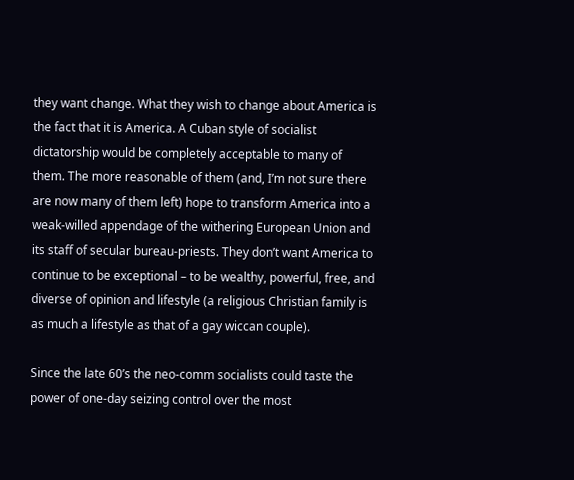they want change. What they wish to change about America is the fact that it is America. A Cuban style of socialist dictatorship would be completely acceptable to many of them. The more reasonable of them (and, I’m not sure there are now many of them left) hope to transform America into a weak-willed appendage of the withering European Union and its staff of secular bureau-priests. They don’t want America to continue to be exceptional – to be wealthy, powerful, free, and diverse of opinion and lifestyle (a religious Christian family is as much a lifestyle as that of a gay wiccan couple).

Since the late 60’s the neo-comm socialists could taste the power of one-day seizing control over the most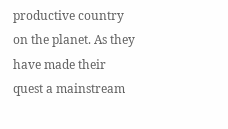productive country on the planet. As they have made their quest a mainstream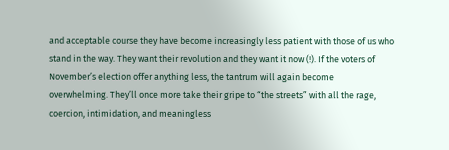and acceptable course they have become increasingly less patient with those of us who stand in the way. They want their revolution and they want it now (!). If the voters of November’s election offer anything less, the tantrum will again become overwhelming. They’ll once more take their gripe to “the streets” with all the rage, coercion, intimidation, and meaningless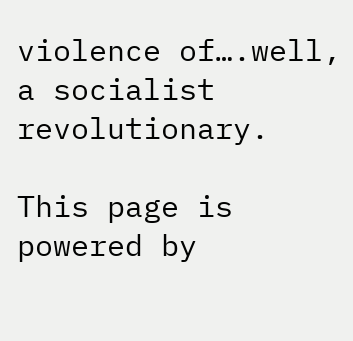violence of….well, a socialist revolutionary.

This page is powered by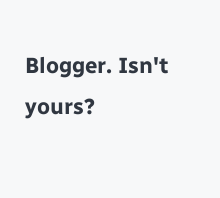Blogger. Isn't yours?